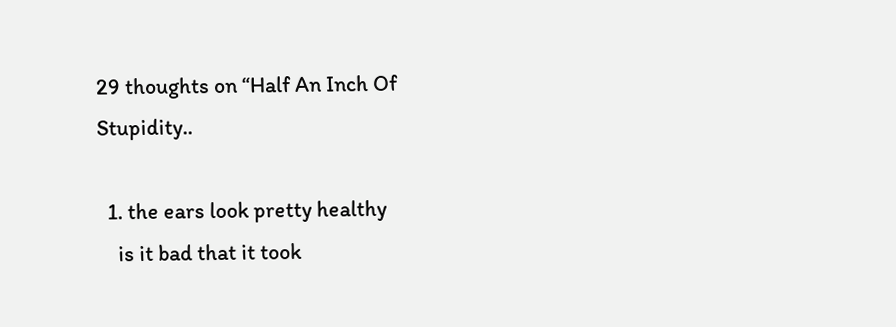29 thoughts on “Half An Inch Of Stupidity..

  1. the ears look pretty healthy
    is it bad that it took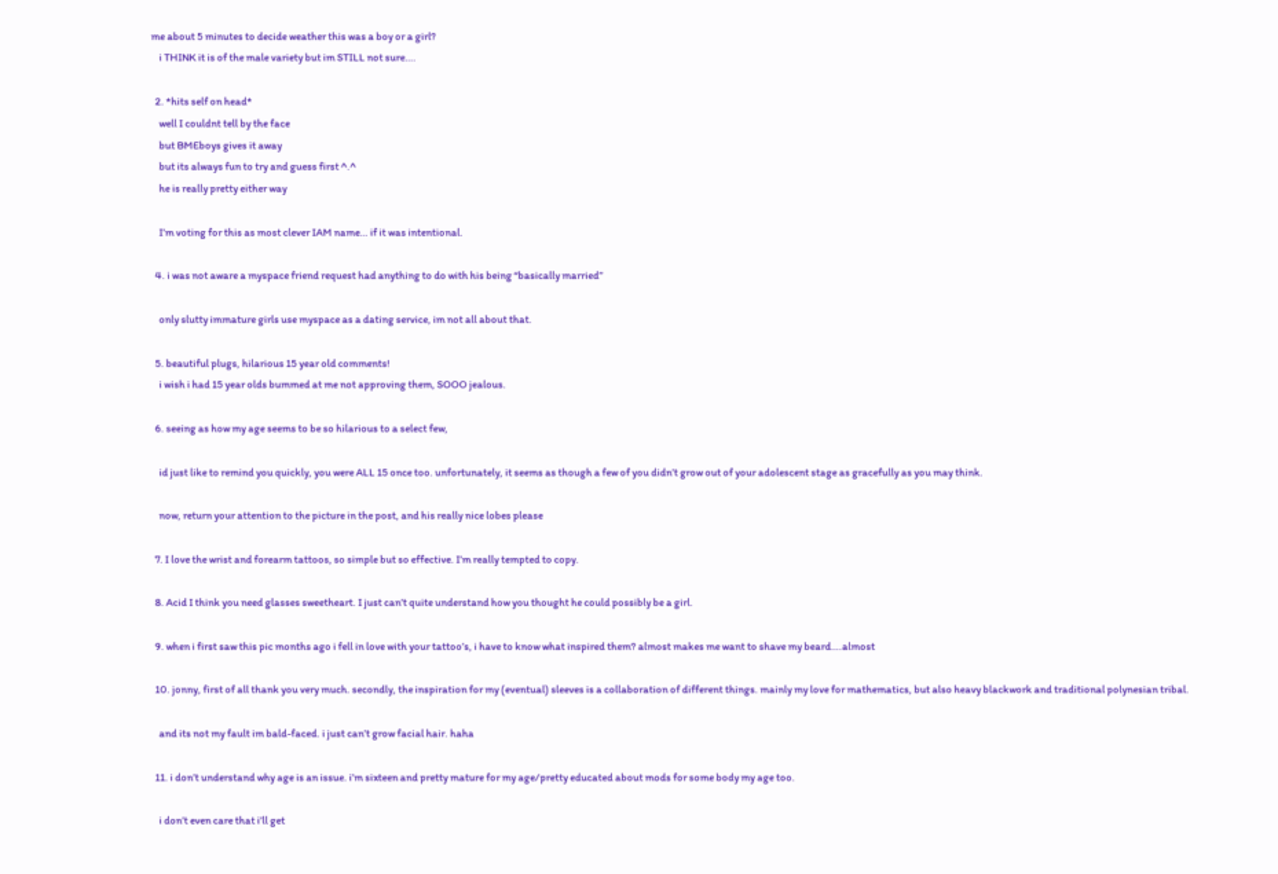me about 5 minutes to decide weather this was a boy or a girl?
    i THINK it is of the male variety but im STILL not sure….

  2. *hits self on head*
    well I couldnt tell by the face
    but BMEboys gives it away
    but its always fun to try and guess first ^.^
    he is really pretty either way

    I’m voting for this as most clever IAM name… if it was intentional.

  4. i was not aware a myspace friend request had anything to do with his being “basically married”

    only slutty immature girls use myspace as a dating service, im not all about that.

  5. beautiful plugs, hilarious 15 year old comments!
    i wish i had 15 year olds bummed at me not approving them, SOOO jealous.

  6. seeing as how my age seems to be so hilarious to a select few,

    id just like to remind you quickly, you were ALL 15 once too. unfortunately, it seems as though a few of you didn’t grow out of your adolescent stage as gracefully as you may think.

    now, return your attention to the picture in the post, and his really nice lobes please

  7. I love the wrist and forearm tattoos, so simple but so effective. I’m really tempted to copy.

  8. Acid I think you need glasses sweetheart. I just can’t quite understand how you thought he could possibly be a girl.

  9. when i first saw this pic months ago i fell in love with your tattoo’s, i have to know what inspired them? almost makes me want to shave my beard….almost

  10. jonny, first of all thank you very much. secondly, the inspiration for my (eventual) sleeves is a collaboration of different things. mainly my love for mathematics, but also heavy blackwork and traditional polynesian tribal.

    and its not my fault im bald-faced. i just can’t grow facial hair. haha

  11. i don’t understand why age is an issue. i’m sixteen and pretty mature for my age/pretty educated about mods for some body my age too.

    i don’t even care that i’ll get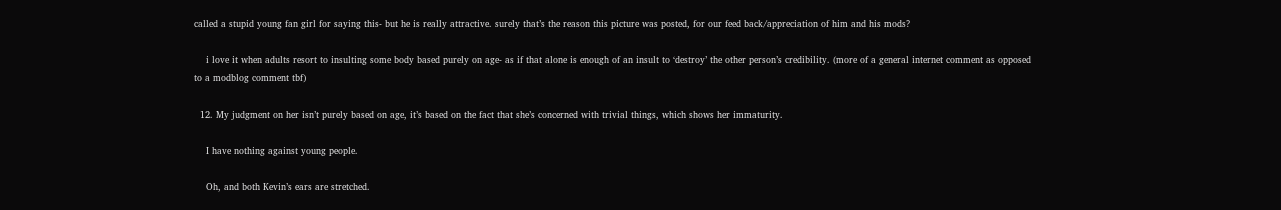called a stupid young fan girl for saying this- but he is really attractive. surely that’s the reason this picture was posted, for our feed back/appreciation of him and his mods?

    i love it when adults resort to insulting some body based purely on age- as if that alone is enough of an insult to ‘destroy’ the other person’s credibility. (more of a general internet comment as opposed to a modblog comment tbf)

  12. My judgment on her isn’t purely based on age, it’s based on the fact that she’s concerned with trivial things, which shows her immaturity.

    I have nothing against young people.

    Oh, and both Kevin’s ears are stretched.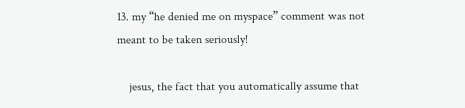13. my “he denied me on myspace” comment was not meant to be taken seriously!

    jesus, the fact that you automatically assume that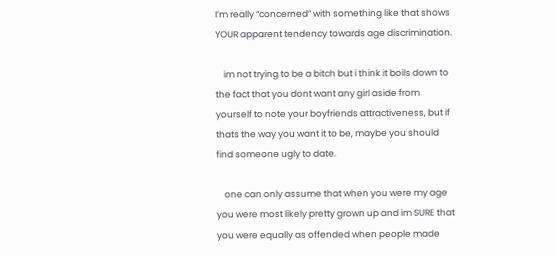I’m really “concerned” with something like that shows YOUR apparent tendency towards age discrimination.

    im not trying to be a bitch but i think it boils down to the fact that you dont want any girl aside from yourself to note your boyfriends attractiveness, but if thats the way you want it to be, maybe you should find someone ugly to date.

    one can only assume that when you were my age you were most likely pretty grown up and im SURE that you were equally as offended when people made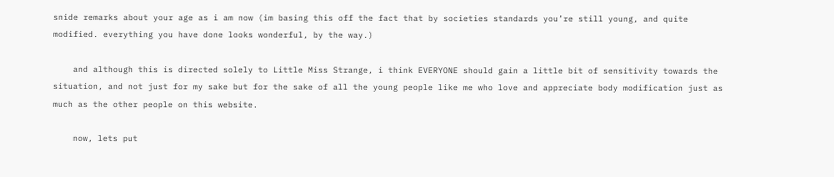snide remarks about your age as i am now (im basing this off the fact that by societies standards you’re still young, and quite modified. everything you have done looks wonderful, by the way.)

    and although this is directed solely to Little Miss Strange, i think EVERYONE should gain a little bit of sensitivity towards the situation, and not just for my sake but for the sake of all the young people like me who love and appreciate body modification just as much as the other people on this website.

    now, lets put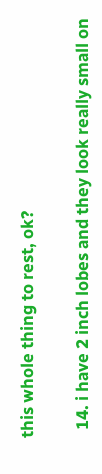this whole thing to rest, ok?

  14. i have 2 inch lobes and they look really small on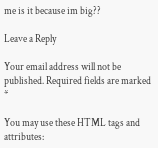me is it because im big??

Leave a Reply

Your email address will not be published. Required fields are marked *

You may use these HTML tags and attributes: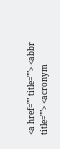<a href="" title=""> <abbr title=""> <acronym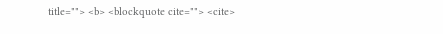title=""> <b> <blockquote cite=""> <cite>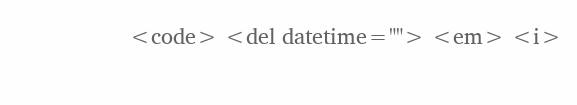<code> <del datetime=""> <em> <i>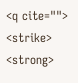<q cite=""> <strike> <strong>